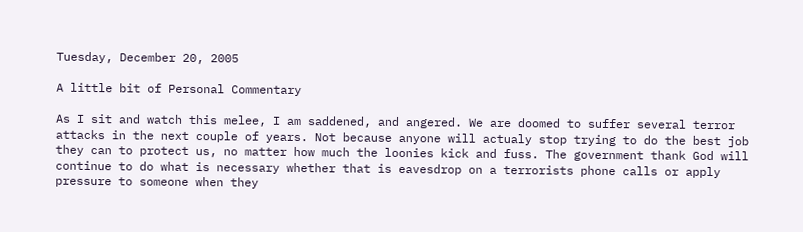Tuesday, December 20, 2005

A little bit of Personal Commentary

As I sit and watch this melee, I am saddened, and angered. We are doomed to suffer several terror attacks in the next couple of years. Not because anyone will actualy stop trying to do the best job they can to protect us, no matter how much the loonies kick and fuss. The government thank God will continue to do what is necessary whether that is eavesdrop on a terrorists phone calls or apply pressure to someone when they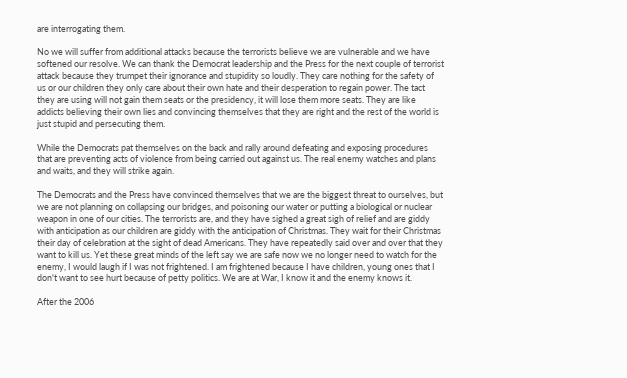are interrogating them.

No we will suffer from additional attacks because the terrorists believe we are vulnerable and we have softened our resolve. We can thank the Democrat leadership and the Press for the next couple of terrorist attack because they trumpet their ignorance and stupidity so loudly. They care nothing for the safety of us or our children they only care about their own hate and their desperation to regain power. The tact they are using will not gain them seats or the presidency, it will lose them more seats. They are like addicts believing their own lies and convincing themselves that they are right and the rest of the world is just stupid and persecuting them.

While the Democrats pat themselves on the back and rally around defeating and exposing procedures that are preventing acts of violence from being carried out against us. The real enemy watches and plans and waits, and they will strike again.

The Democrats and the Press have convinced themselves that we are the biggest threat to ourselves, but we are not planning on collapsing our bridges, and poisoning our water or putting a biological or nuclear weapon in one of our cities. The terrorists are, and they have sighed a great sigh of relief and are giddy with anticipation as our children are giddy with the anticipation of Christmas. They wait for their Christmas their day of celebration at the sight of dead Americans. They have repeatedly said over and over that they want to kill us. Yet these great minds of the left say we are safe now we no longer need to watch for the enemy, I would laugh if I was not frightened. I am frightened because I have children, young ones that I don't want to see hurt because of petty politics. We are at War, I know it and the enemy knows it.

After the 2006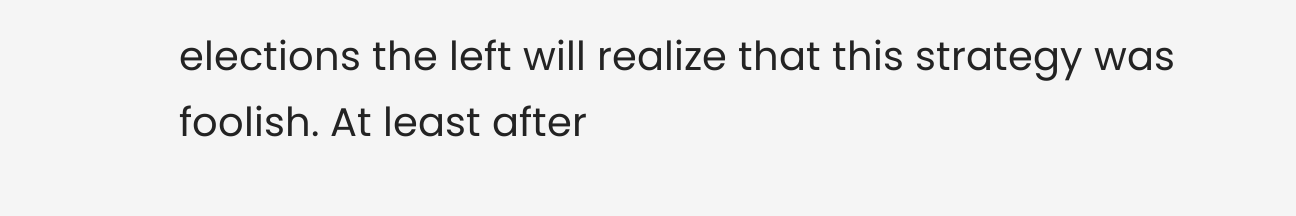elections the left will realize that this strategy was foolish. At least after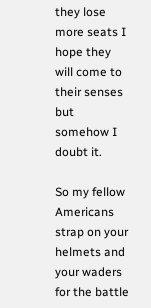they lose more seats I hope they will come to their senses but somehow I doubt it.

So my fellow Americans strap on your helmets and your waders for the battle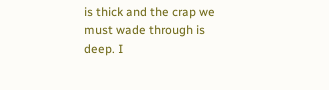is thick and the crap we must wade through is deep. I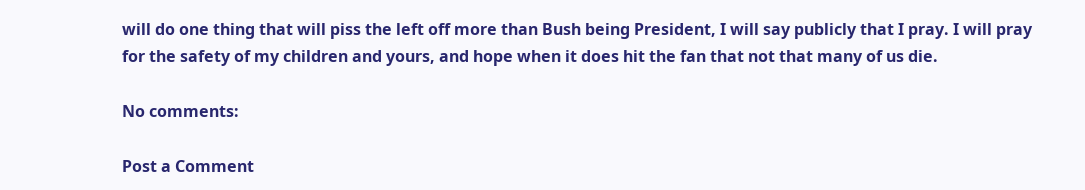will do one thing that will piss the left off more than Bush being President, I will say publicly that I pray. I will pray for the safety of my children and yours, and hope when it does hit the fan that not that many of us die.

No comments:

Post a Comment